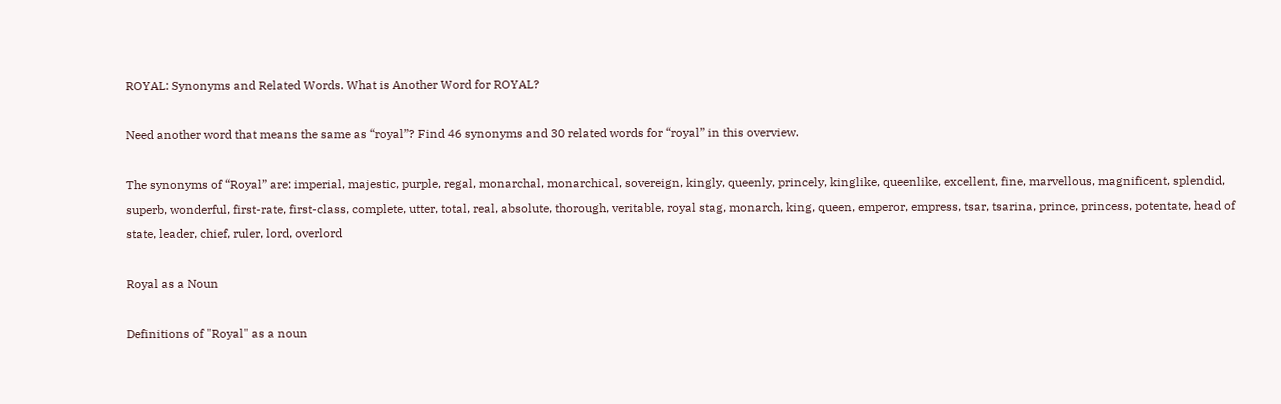ROYAL: Synonyms and Related Words. What is Another Word for ROYAL?

Need another word that means the same as “royal”? Find 46 synonyms and 30 related words for “royal” in this overview.

The synonyms of “Royal” are: imperial, majestic, purple, regal, monarchal, monarchical, sovereign, kingly, queenly, princely, kinglike, queenlike, excellent, fine, marvellous, magnificent, splendid, superb, wonderful, first-rate, first-class, complete, utter, total, real, absolute, thorough, veritable, royal stag, monarch, king, queen, emperor, empress, tsar, tsarina, prince, princess, potentate, head of state, leader, chief, ruler, lord, overlord

Royal as a Noun

Definitions of "Royal" as a noun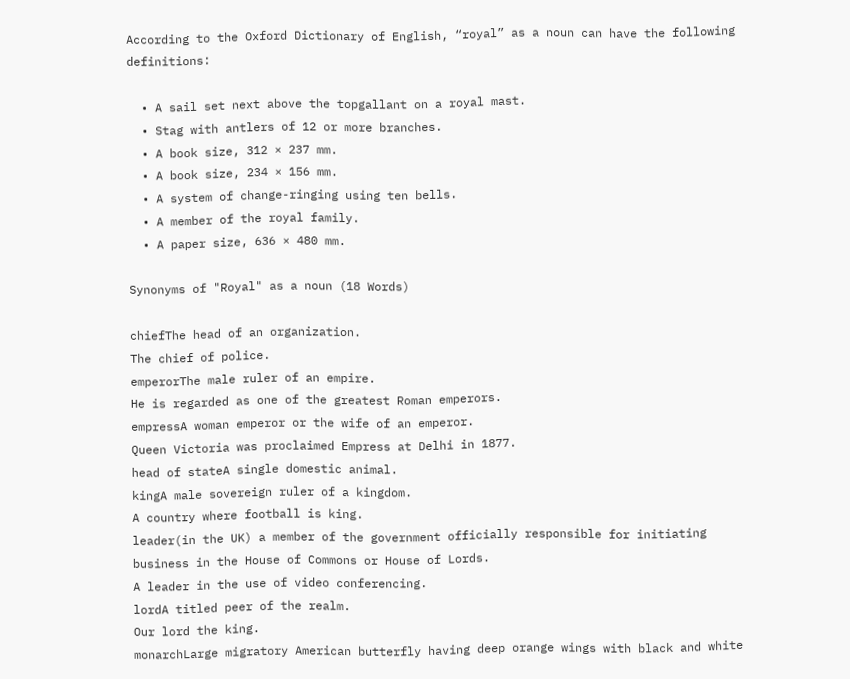According to the Oxford Dictionary of English, “royal” as a noun can have the following definitions:

  • A sail set next above the topgallant on a royal mast.
  • Stag with antlers of 12 or more branches.
  • A book size, 312 × 237 mm.
  • A book size, 234 × 156 mm.
  • A system of change-ringing using ten bells.
  • A member of the royal family.
  • A paper size, 636 × 480 mm.

Synonyms of "Royal" as a noun (18 Words)

chiefThe head of an organization.
The chief of police.
emperorThe male ruler of an empire.
He is regarded as one of the greatest Roman emperors.
empressA woman emperor or the wife of an emperor.
Queen Victoria was proclaimed Empress at Delhi in 1877.
head of stateA single domestic animal.
kingA male sovereign ruler of a kingdom.
A country where football is king.
leader(in the UK) a member of the government officially responsible for initiating business in the House of Commons or House of Lords.
A leader in the use of video conferencing.
lordA titled peer of the realm.
Our lord the king.
monarchLarge migratory American butterfly having deep orange wings with black and white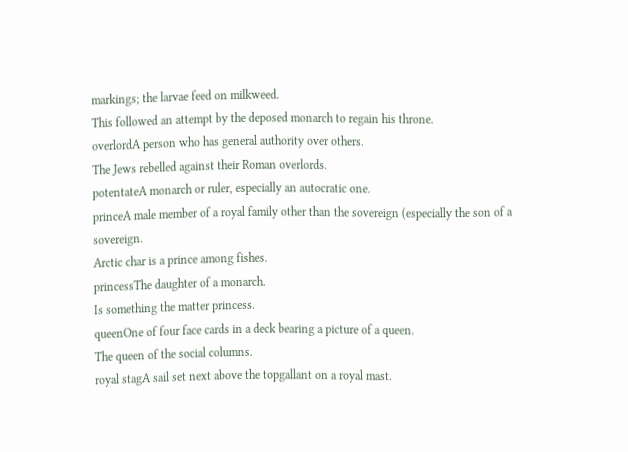markings; the larvae feed on milkweed.
This followed an attempt by the deposed monarch to regain his throne.
overlordA person who has general authority over others.
The Jews rebelled against their Roman overlords.
potentateA monarch or ruler, especially an autocratic one.
princeA male member of a royal family other than the sovereign (especially the son of a sovereign.
Arctic char is a prince among fishes.
princessThe daughter of a monarch.
Is something the matter princess.
queenOne of four face cards in a deck bearing a picture of a queen.
The queen of the social columns.
royal stagA sail set next above the topgallant on a royal mast.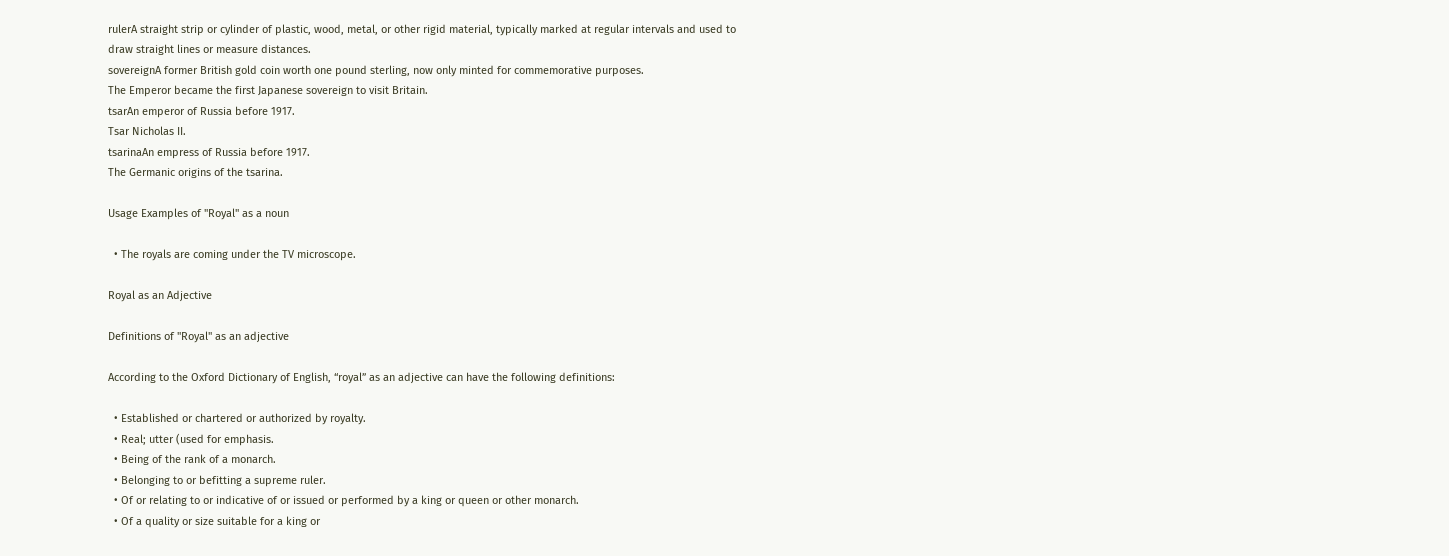rulerA straight strip or cylinder of plastic, wood, metal, or other rigid material, typically marked at regular intervals and used to draw straight lines or measure distances.
sovereignA former British gold coin worth one pound sterling, now only minted for commemorative purposes.
The Emperor became the first Japanese sovereign to visit Britain.
tsarAn emperor of Russia before 1917.
Tsar Nicholas II.
tsarinaAn empress of Russia before 1917.
The Germanic origins of the tsarina.

Usage Examples of "Royal" as a noun

  • The royals are coming under the TV microscope.

Royal as an Adjective

Definitions of "Royal" as an adjective

According to the Oxford Dictionary of English, “royal” as an adjective can have the following definitions:

  • Established or chartered or authorized by royalty.
  • Real; utter (used for emphasis.
  • Being of the rank of a monarch.
  • Belonging to or befitting a supreme ruler.
  • Of or relating to or indicative of or issued or performed by a king or queen or other monarch.
  • Of a quality or size suitable for a king or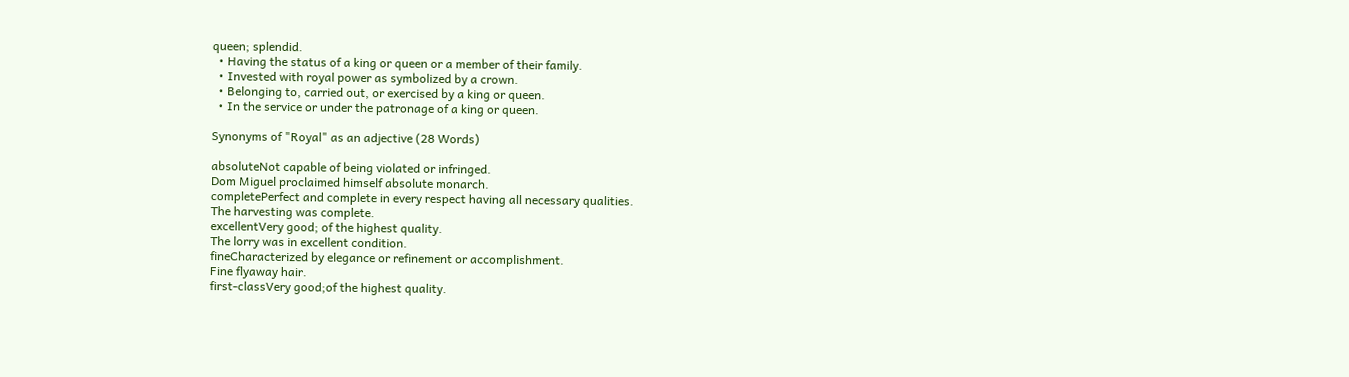queen; splendid.
  • Having the status of a king or queen or a member of their family.
  • Invested with royal power as symbolized by a crown.
  • Belonging to, carried out, or exercised by a king or queen.
  • In the service or under the patronage of a king or queen.

Synonyms of "Royal" as an adjective (28 Words)

absoluteNot capable of being violated or infringed.
Dom Miguel proclaimed himself absolute monarch.
completePerfect and complete in every respect having all necessary qualities.
The harvesting was complete.
excellentVery good; of the highest quality.
The lorry was in excellent condition.
fineCharacterized by elegance or refinement or accomplishment.
Fine flyaway hair.
first-classVery good;of the highest quality.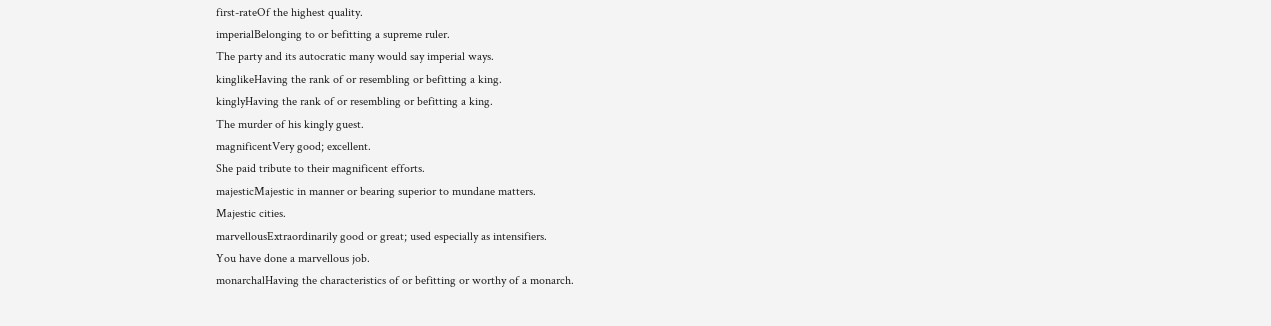first-rateOf the highest quality.
imperialBelonging to or befitting a supreme ruler.
The party and its autocratic many would say imperial ways.
kinglikeHaving the rank of or resembling or befitting a king.
kinglyHaving the rank of or resembling or befitting a king.
The murder of his kingly guest.
magnificentVery good; excellent.
She paid tribute to their magnificent efforts.
majesticMajestic in manner or bearing superior to mundane matters.
Majestic cities.
marvellousExtraordinarily good or great; used especially as intensifiers.
You have done a marvellous job.
monarchalHaving the characteristics of or befitting or worthy of a monarch.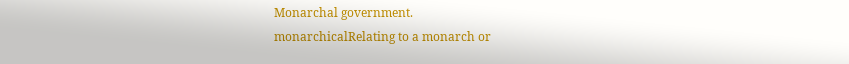Monarchal government.
monarchicalRelating to a monarch or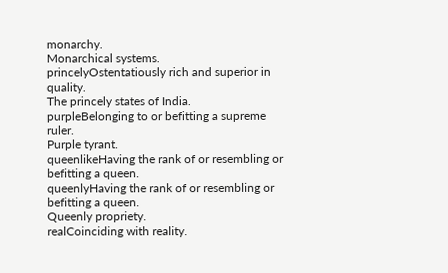monarchy.
Monarchical systems.
princelyOstentatiously rich and superior in quality.
The princely states of India.
purpleBelonging to or befitting a supreme ruler.
Purple tyrant.
queenlikeHaving the rank of or resembling or befitting a queen.
queenlyHaving the rank of or resembling or befitting a queen.
Queenly propriety.
realCoinciding with reality.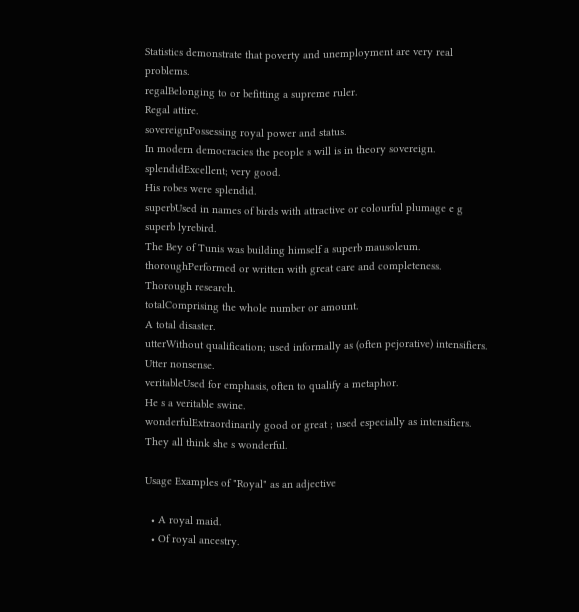Statistics demonstrate that poverty and unemployment are very real problems.
regalBelonging to or befitting a supreme ruler.
Regal attire.
sovereignPossessing royal power and status.
In modern democracies the people s will is in theory sovereign.
splendidExcellent; very good.
His robes were splendid.
superbUsed in names of birds with attractive or colourful plumage e g superb lyrebird.
The Bey of Tunis was building himself a superb mausoleum.
thoroughPerformed or written with great care and completeness.
Thorough research.
totalComprising the whole number or amount.
A total disaster.
utterWithout qualification; used informally as (often pejorative) intensifiers.
Utter nonsense.
veritableUsed for emphasis, often to qualify a metaphor.
He s a veritable swine.
wonderfulExtraordinarily good or great ; used especially as intensifiers.
They all think she s wonderful.

Usage Examples of "Royal" as an adjective

  • A royal maid.
  • Of royal ancestry.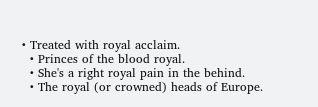• Treated with royal acclaim.
  • Princes of the blood royal.
  • She's a right royal pain in the behind.
  • The royal (or crowned) heads of Europe.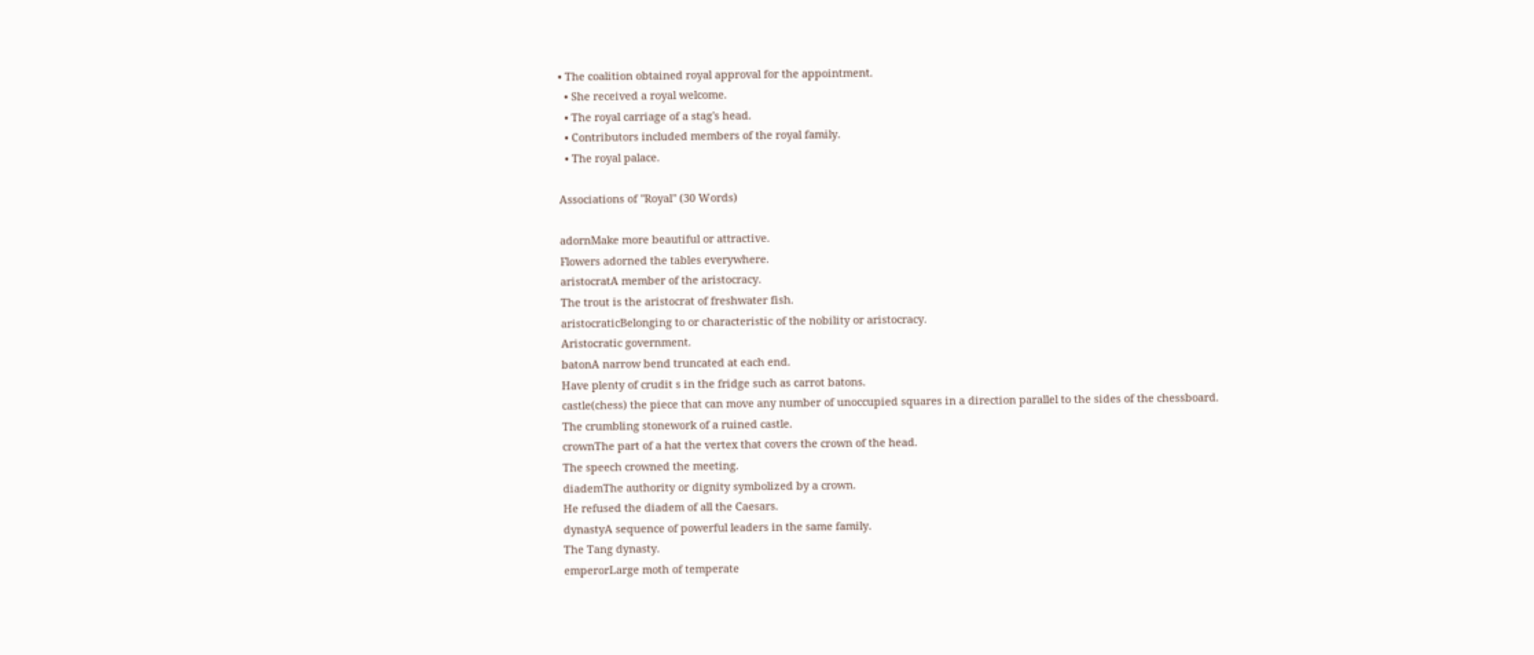• The coalition obtained royal approval for the appointment.
  • She received a royal welcome.
  • The royal carriage of a stag's head.
  • Contributors included members of the royal family.
  • The royal palace.

Associations of "Royal" (30 Words)

adornMake more beautiful or attractive.
Flowers adorned the tables everywhere.
aristocratA member of the aristocracy.
The trout is the aristocrat of freshwater fish.
aristocraticBelonging to or characteristic of the nobility or aristocracy.
Aristocratic government.
batonA narrow bend truncated at each end.
Have plenty of crudit s in the fridge such as carrot batons.
castle(chess) the piece that can move any number of unoccupied squares in a direction parallel to the sides of the chessboard.
The crumbling stonework of a ruined castle.
crownThe part of a hat the vertex that covers the crown of the head.
The speech crowned the meeting.
diademThe authority or dignity symbolized by a crown.
He refused the diadem of all the Caesars.
dynastyA sequence of powerful leaders in the same family.
The Tang dynasty.
emperorLarge moth of temperate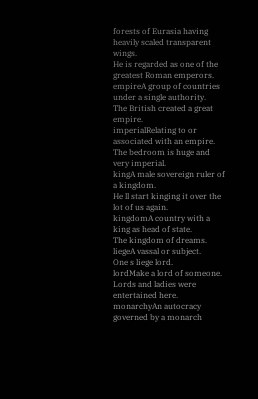forests of Eurasia having heavily scaled transparent wings.
He is regarded as one of the greatest Roman emperors.
empireA group of countries under a single authority.
The British created a great empire.
imperialRelating to or associated with an empire.
The bedroom is huge and very imperial.
kingA male sovereign ruler of a kingdom.
He ll start kinging it over the lot of us again.
kingdomA country with a king as head of state.
The kingdom of dreams.
liegeA vassal or subject.
One s liege lord.
lordMake a lord of someone.
Lords and ladies were entertained here.
monarchyAn autocracy governed by a monarch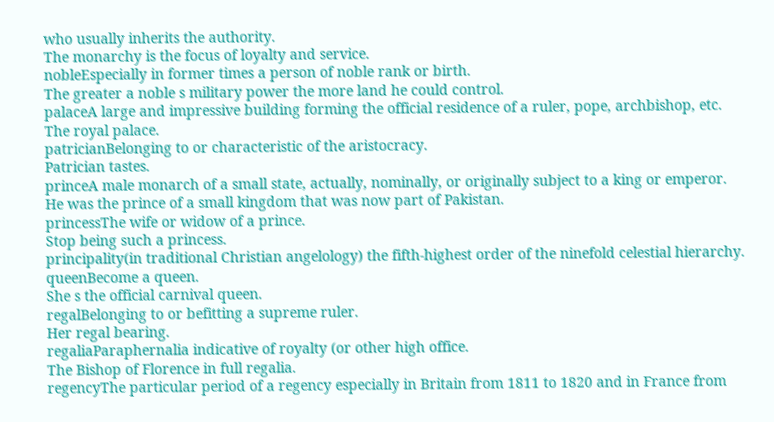who usually inherits the authority.
The monarchy is the focus of loyalty and service.
nobleEspecially in former times a person of noble rank or birth.
The greater a noble s military power the more land he could control.
palaceA large and impressive building forming the official residence of a ruler, pope, archbishop, etc.
The royal palace.
patricianBelonging to or characteristic of the aristocracy.
Patrician tastes.
princeA male monarch of a small state, actually, nominally, or originally subject to a king or emperor.
He was the prince of a small kingdom that was now part of Pakistan.
princessThe wife or widow of a prince.
Stop being such a princess.
principality(in traditional Christian angelology) the fifth-highest order of the ninefold celestial hierarchy.
queenBecome a queen.
She s the official carnival queen.
regalBelonging to or befitting a supreme ruler.
Her regal bearing.
regaliaParaphernalia indicative of royalty (or other high office.
The Bishop of Florence in full regalia.
regencyThe particular period of a regency especially in Britain from 1811 to 1820 and in France from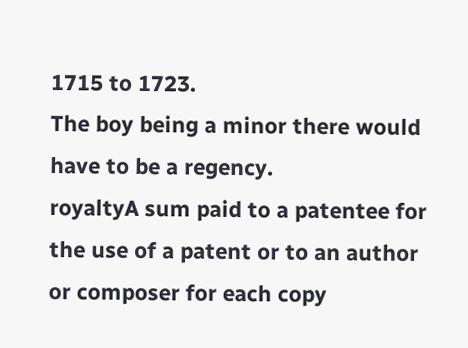1715 to 1723.
The boy being a minor there would have to be a regency.
royaltyA sum paid to a patentee for the use of a patent or to an author or composer for each copy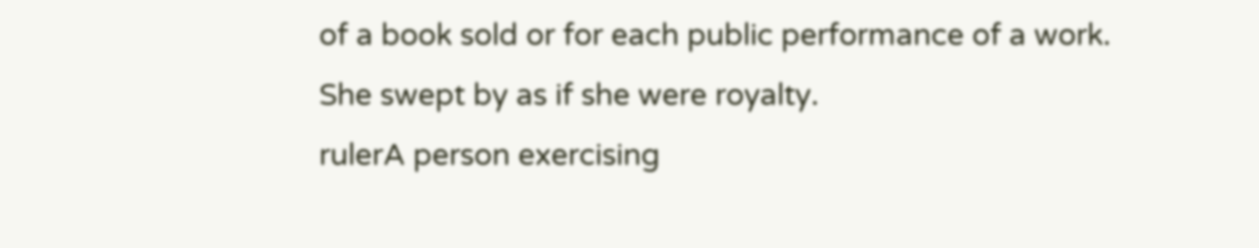of a book sold or for each public performance of a work.
She swept by as if she were royalty.
rulerA person exercising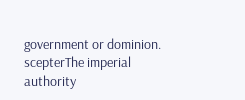government or dominion.
scepterThe imperial authority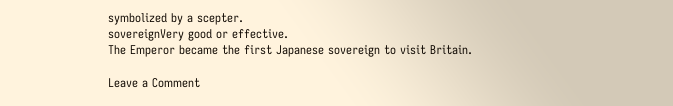symbolized by a scepter.
sovereignVery good or effective.
The Emperor became the first Japanese sovereign to visit Britain.

Leave a Comment